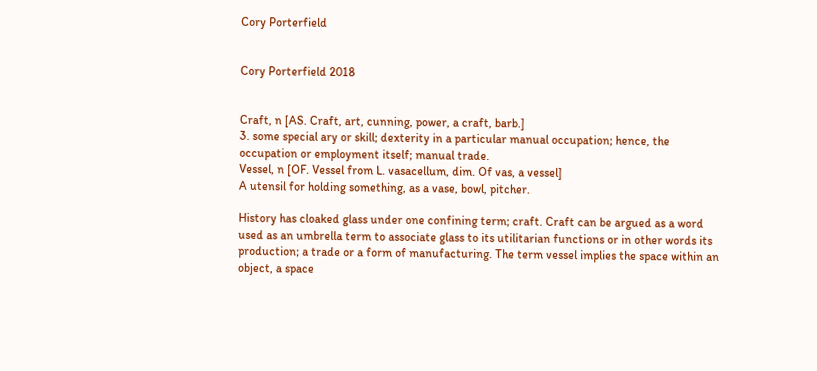Cory Porterfield


Cory Porterfield 2018


Craft, n [AS. Craft, art, cunning, power, a craft, barb.]
3. some special ary or skill; dexterity in a particular manual occupation; hence, the occupation or employment itself; manual trade.
Vessel, n [OF. Vessel from L. vasacellum, dim. Of vas, a vessel]
A utensil for holding something, as a vase, bowl, pitcher.

History has cloaked glass under one confining term; craft. Craft can be argued as a word used as an umbrella term to associate glass to its utilitarian functions or in other words its production; a trade or a form of manufacturing. The term vessel implies the space within an object, a space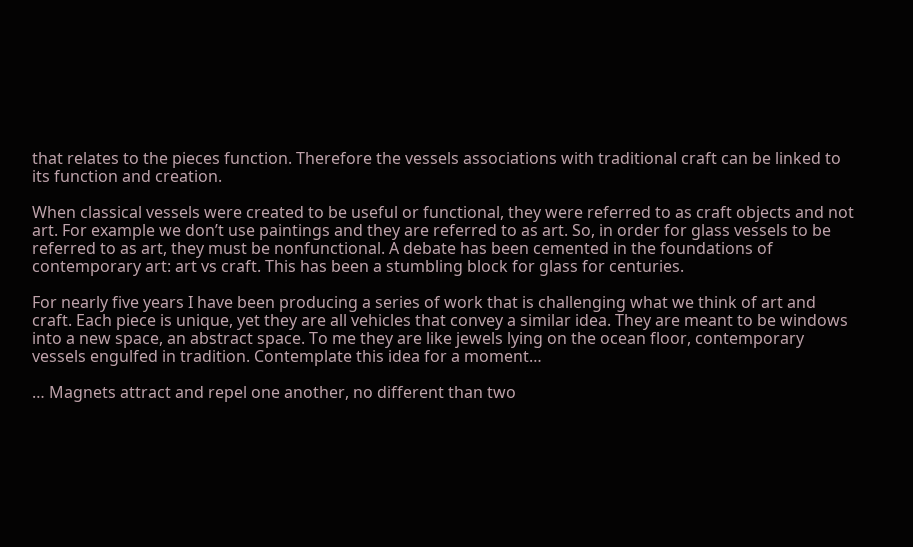that relates to the pieces function. Therefore the vessels associations with traditional craft can be linked to its function and creation.

When classical vessels were created to be useful or functional, they were referred to as craft objects and not art. For example we don’t use paintings and they are referred to as art. So, in order for glass vessels to be referred to as art, they must be nonfunctional. A debate has been cemented in the foundations of contemporary art: art vs craft. This has been a stumbling block for glass for centuries.

For nearly five years I have been producing a series of work that is challenging what we think of art and craft. Each piece is unique, yet they are all vehicles that convey a similar idea. They are meant to be windows into a new space, an abstract space. To me they are like jewels lying on the ocean floor, contemporary vessels engulfed in tradition. Contemplate this idea for a moment…

… Magnets attract and repel one another, no different than two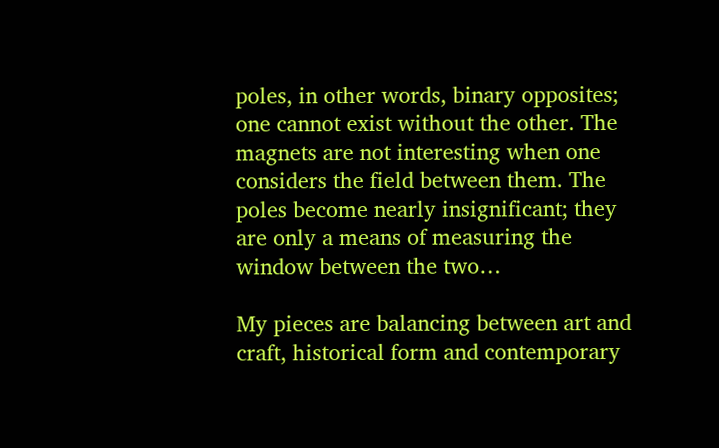poles, in other words, binary opposites; one cannot exist without the other. The magnets are not interesting when one considers the field between them. The poles become nearly insignificant; they are only a means of measuring the window between the two…

My pieces are balancing between art and craft, historical form and contemporary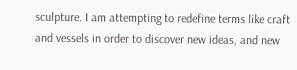sculpture. I am attempting to redefine terms like craft and vessels in order to discover new ideas, and new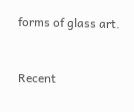forms of glass art.


Recent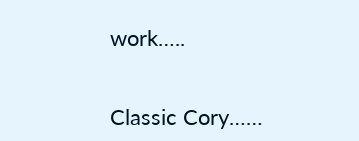work…..


Classic Cory……